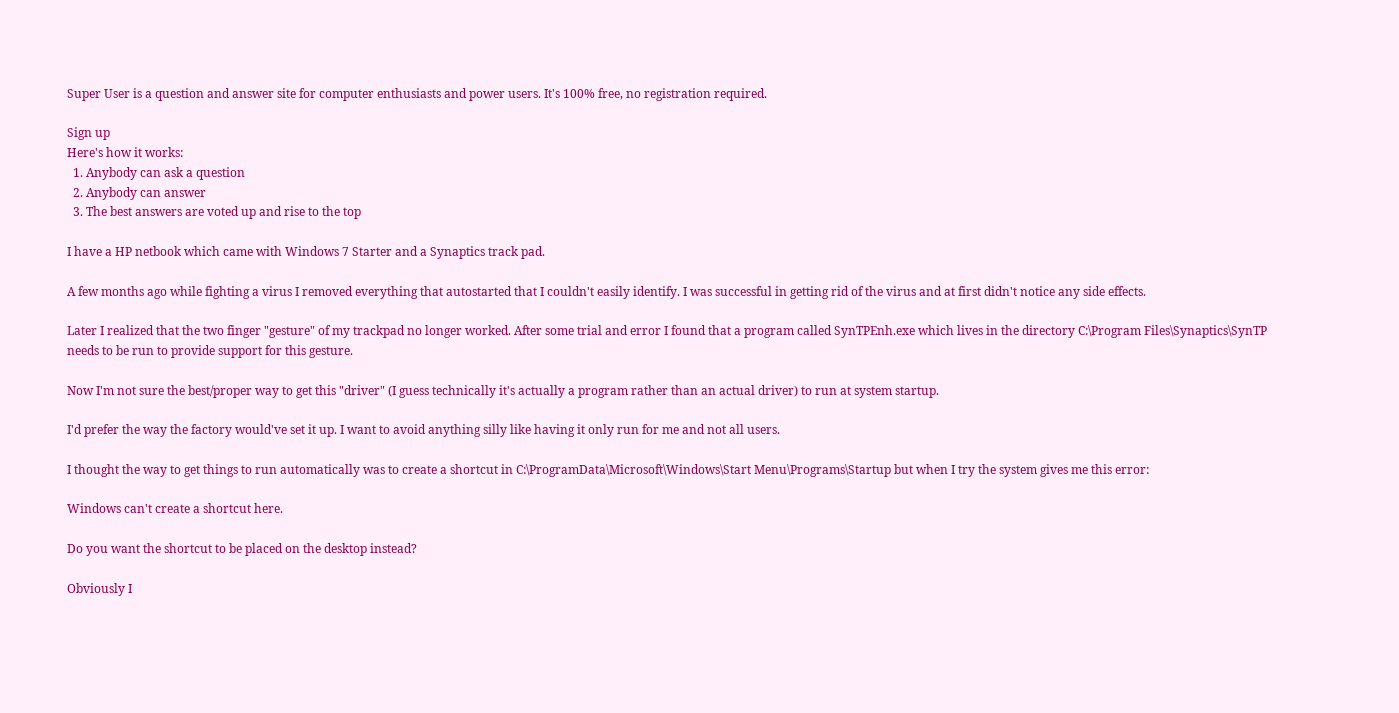Super User is a question and answer site for computer enthusiasts and power users. It's 100% free, no registration required.

Sign up
Here's how it works:
  1. Anybody can ask a question
  2. Anybody can answer
  3. The best answers are voted up and rise to the top

I have a HP netbook which came with Windows 7 Starter and a Synaptics track pad.

A few months ago while fighting a virus I removed everything that autostarted that I couldn't easily identify. I was successful in getting rid of the virus and at first didn't notice any side effects.

Later I realized that the two finger "gesture" of my trackpad no longer worked. After some trial and error I found that a program called SynTPEnh.exe which lives in the directory C:\Program Files\Synaptics\SynTP needs to be run to provide support for this gesture.

Now I'm not sure the best/proper way to get this "driver" (I guess technically it's actually a program rather than an actual driver) to run at system startup.

I'd prefer the way the factory would've set it up. I want to avoid anything silly like having it only run for me and not all users.

I thought the way to get things to run automatically was to create a shortcut in C:\ProgramData\Microsoft\Windows\Start Menu\Programs\Startup but when I try the system gives me this error:

Windows can't create a shortcut here.

Do you want the shortcut to be placed on the desktop instead?

Obviously I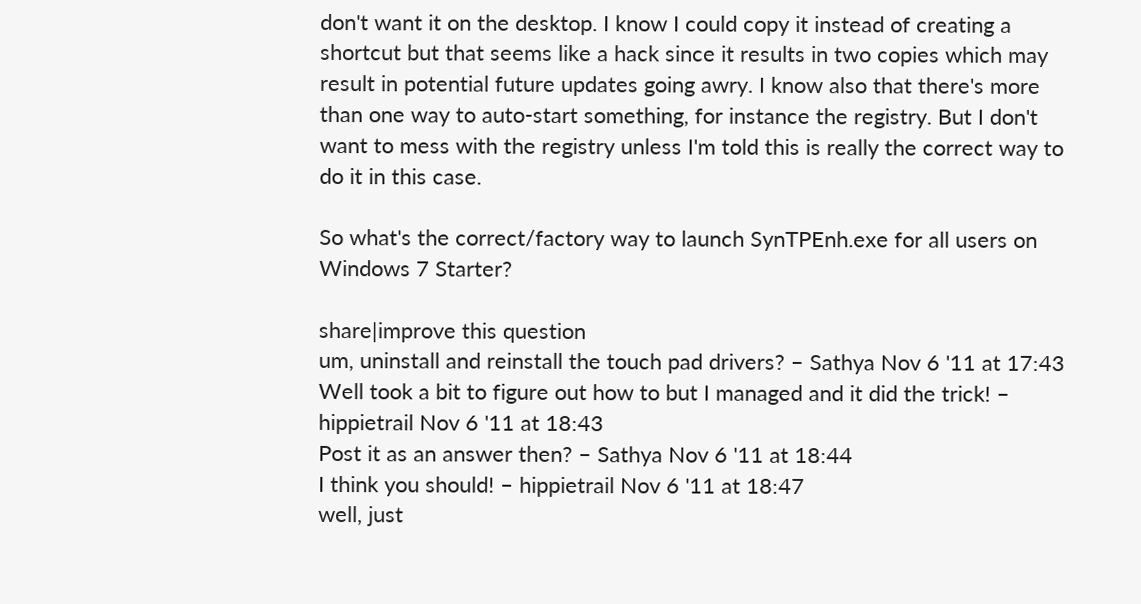don't want it on the desktop. I know I could copy it instead of creating a shortcut but that seems like a hack since it results in two copies which may result in potential future updates going awry. I know also that there's more than one way to auto-start something, for instance the registry. But I don't want to mess with the registry unless I'm told this is really the correct way to do it in this case.

So what's the correct/factory way to launch SynTPEnh.exe for all users on Windows 7 Starter?

share|improve this question
um, uninstall and reinstall the touch pad drivers? – Sathya Nov 6 '11 at 17:43
Well took a bit to figure out how to but I managed and it did the trick! – hippietrail Nov 6 '11 at 18:43
Post it as an answer then? – Sathya Nov 6 '11 at 18:44
I think you should! – hippietrail Nov 6 '11 at 18:47
well, just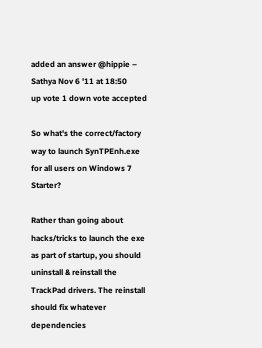added an answer @hippie – Sathya Nov 6 '11 at 18:50
up vote 1 down vote accepted

So what's the correct/factory way to launch SynTPEnh.exe for all users on Windows 7 Starter?

Rather than going about hacks/tricks to launch the exe as part of startup, you should uninstall & reinstall the TrackPad drivers. The reinstall should fix whatever dependencies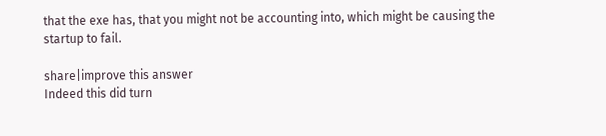that the exe has, that you might not be accounting into, which might be causing the startup to fail.

share|improve this answer
Indeed this did turn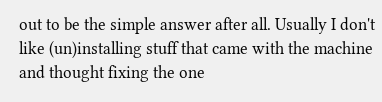out to be the simple answer after all. Usually I don't like (un)installing stuff that came with the machine and thought fixing the one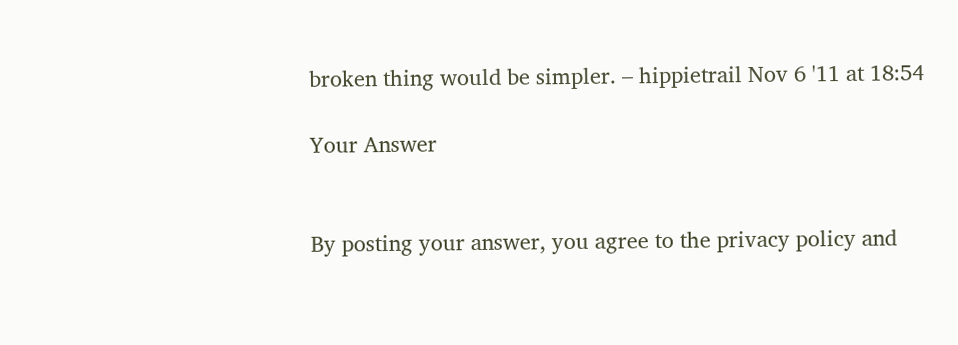broken thing would be simpler. – hippietrail Nov 6 '11 at 18:54

Your Answer


By posting your answer, you agree to the privacy policy and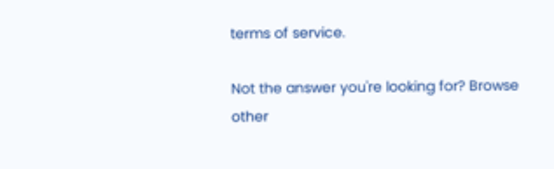terms of service.

Not the answer you're looking for? Browse other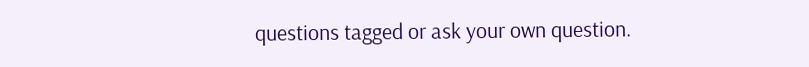questions tagged or ask your own question.